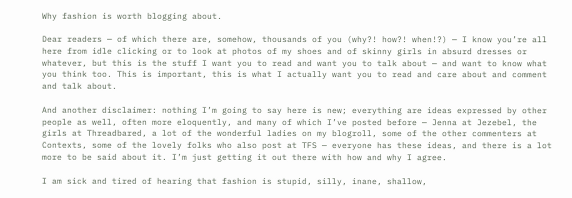Why fashion is worth blogging about.

Dear readers — of which there are, somehow, thousands of you (why?! how?! when!?) — I know you’re all here from idle clicking or to look at photos of my shoes and of skinny girls in absurd dresses or whatever, but this is the stuff I want you to read and want you to talk about — and want to know what you think too. This is important, this is what I actually want you to read and care about and comment and talk about.

And another disclaimer: nothing I’m going to say here is new; everything are ideas expressed by other people as well, often more eloquently, and many of which I’ve posted before — Jenna at Jezebel, the girls at Threadbared, a lot of the wonderful ladies on my blogroll, some of the other commenters at Contexts, some of the lovely folks who also post at TFS — everyone has these ideas, and there is a lot more to be said about it. I’m just getting it out there with how and why I agree.

I am sick and tired of hearing that fashion is stupid, silly, inane, shallow,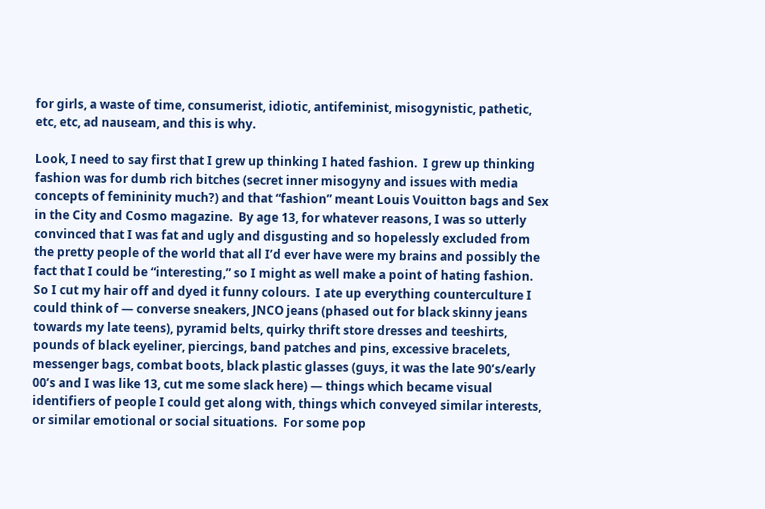for girls, a waste of time, consumerist, idiotic, antifeminist, misogynistic, pathetic, etc, etc, ad nauseam, and this is why.

Look, I need to say first that I grew up thinking I hated fashion.  I grew up thinking fashion was for dumb rich bitches (secret inner misogyny and issues with media concepts of femininity much?) and that “fashion” meant Louis Vouitton bags and Sex in the City and Cosmo magazine.  By age 13, for whatever reasons, I was so utterly convinced that I was fat and ugly and disgusting and so hopelessly excluded from the pretty people of the world that all I’d ever have were my brains and possibly the fact that I could be “interesting,” so I might as well make a point of hating fashion.  So I cut my hair off and dyed it funny colours.  I ate up everything counterculture I could think of — converse sneakers, JNCO jeans (phased out for black skinny jeans towards my late teens), pyramid belts, quirky thrift store dresses and teeshirts, pounds of black eyeliner, piercings, band patches and pins, excessive bracelets, messenger bags, combat boots, black plastic glasses (guys, it was the late 90’s/early 00’s and I was like 13, cut me some slack here) — things which became visual identifiers of people I could get along with, things which conveyed similar interests, or similar emotional or social situations.  For some pop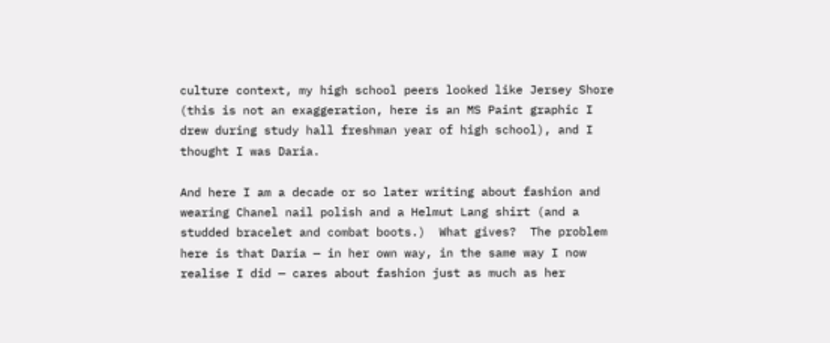culture context, my high school peers looked like Jersey Shore (this is not an exaggeration, here is an MS Paint graphic I drew during study hall freshman year of high school), and I thought I was Daria.

And here I am a decade or so later writing about fashion and wearing Chanel nail polish and a Helmut Lang shirt (and a studded bracelet and combat boots.)  What gives?  The problem here is that Daria — in her own way, in the same way I now realise I did — cares about fashion just as much as her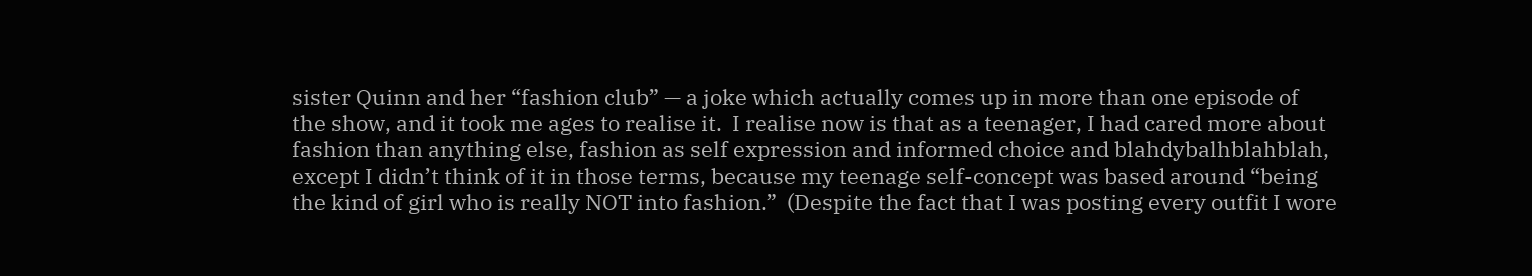sister Quinn and her “fashion club” — a joke which actually comes up in more than one episode of the show, and it took me ages to realise it.  I realise now is that as a teenager, I had cared more about fashion than anything else, fashion as self expression and informed choice and blahdybalhblahblah, except I didn’t think of it in those terms, because my teenage self-concept was based around “being the kind of girl who is really NOT into fashion.”  (Despite the fact that I was posting every outfit I wore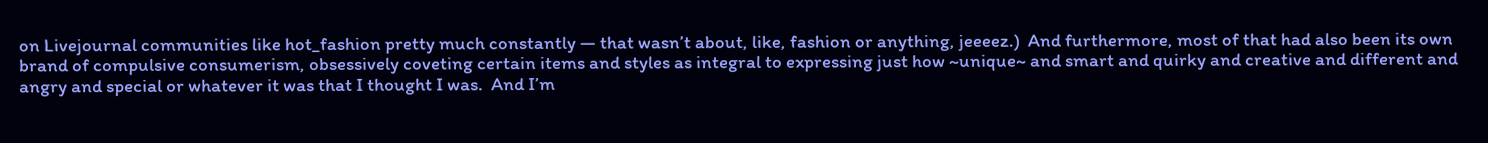on Livejournal communities like hot_fashion pretty much constantly — that wasn’t about, like, fashion or anything, jeeeez.)  And furthermore, most of that had also been its own brand of compulsive consumerism, obsessively coveting certain items and styles as integral to expressing just how ~unique~ and smart and quirky and creative and different and angry and special or whatever it was that I thought I was.  And I’m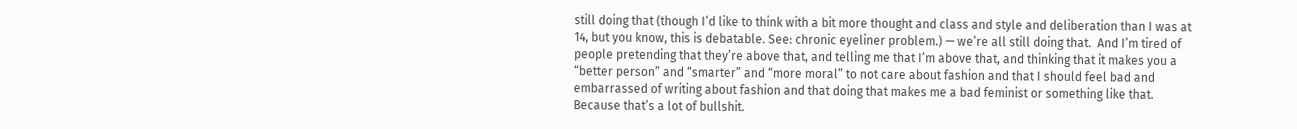still doing that (though I’d like to think with a bit more thought and class and style and deliberation than I was at 14, but you know, this is debatable. See: chronic eyeliner problem.) — we’re all still doing that.  And I’m tired of people pretending that they’re above that, and telling me that I’m above that, and thinking that it makes you a “better person” and “smarter” and “more moral” to not care about fashion and that I should feel bad and embarrassed of writing about fashion and that doing that makes me a bad feminist or something like that. Because that’s a lot of bullshit.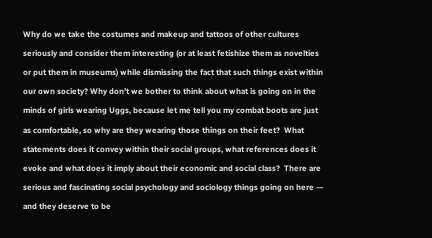Why do we take the costumes and makeup and tattoos of other cultures seriously and consider them interesting (or at least fetishize them as novelties or put them in museums) while dismissing the fact that such things exist within our own society? Why don’t we bother to think about what is going on in the minds of girls wearing Uggs, because let me tell you my combat boots are just as comfortable, so why are they wearing those things on their feet?  What statements does it convey within their social groups, what references does it evoke and what does it imply about their economic and social class?  There are serious and fascinating social psychology and sociology things going on here — and they deserve to be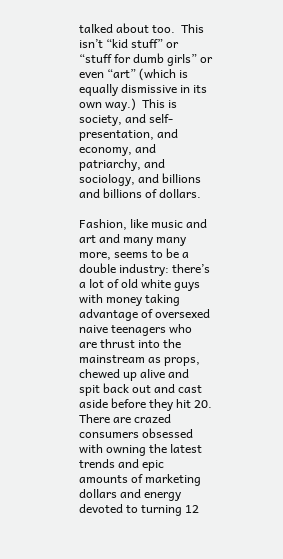talked about too.  This isn’t “kid stuff” or “stuff for dumb girls” or even “art” (which is equally dismissive in its own way.)  This is society, and self-presentation, and economy, and patriarchy, and sociology, and billions and billions of dollars.

Fashion, like music and art and many many more, seems to be a double industry: there’s a lot of old white guys with money taking advantage of oversexed naive teenagers who are thrust into the mainstream as props, chewed up alive and spit back out and cast aside before they hit 20.  There are crazed consumers obsessed with owning the latest trends and epic amounts of marketing dollars and energy devoted to turning 12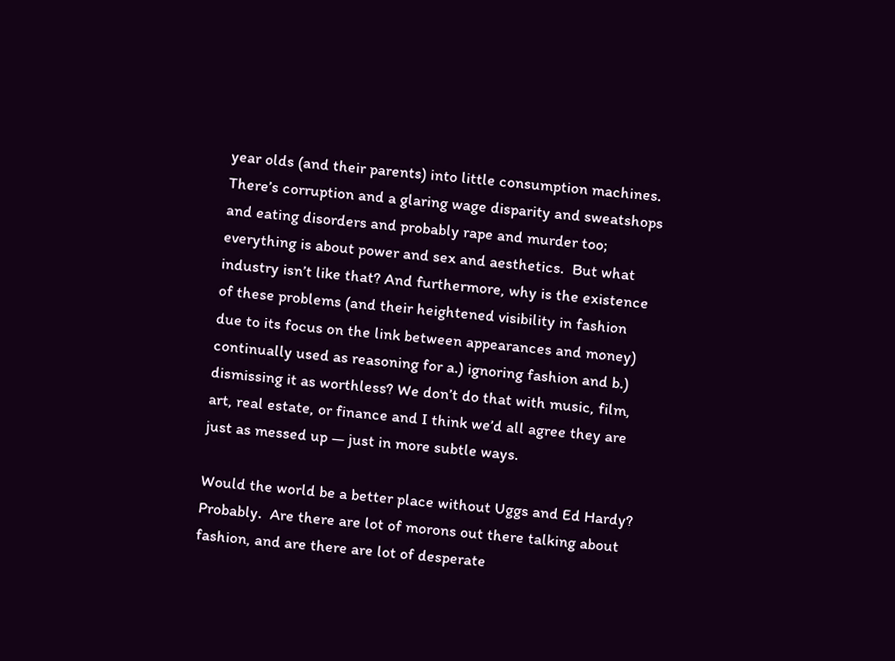year olds (and their parents) into little consumption machines.   There’s corruption and a glaring wage disparity and sweatshops and eating disorders and probably rape and murder too; everything is about power and sex and aesthetics.  But what industry isn’t like that? And furthermore, why is the existence of these problems (and their heightened visibility in fashion due to its focus on the link between appearances and money) continually used as reasoning for a.) ignoring fashion and b.) dismissing it as worthless? We don’t do that with music, film, art, real estate, or finance and I think we’d all agree they are just as messed up — just in more subtle ways.

Would the world be a better place without Uggs and Ed Hardy? Probably.  Are there are lot of morons out there talking about fashion, and are there are lot of desperate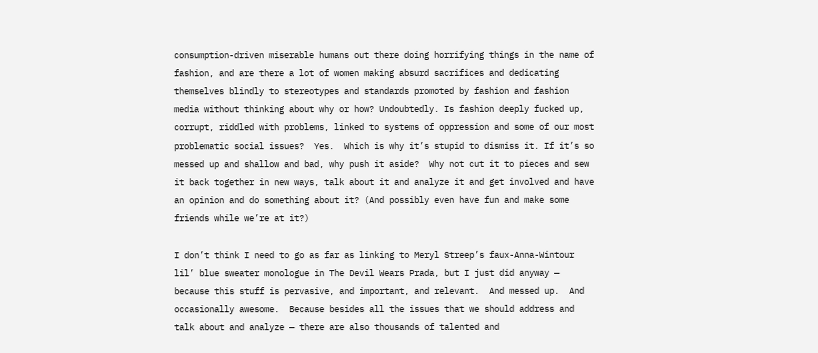consumption-driven miserable humans out there doing horrifying things in the name of fashion, and are there a lot of women making absurd sacrifices and dedicating themselves blindly to stereotypes and standards promoted by fashion and fashion media without thinking about why or how? Undoubtedly. Is fashion deeply fucked up, corrupt, riddled with problems, linked to systems of oppression and some of our most problematic social issues?  Yes.  Which is why it’s stupid to dismiss it. If it’s so messed up and shallow and bad, why push it aside?  Why not cut it to pieces and sew it back together in new ways, talk about it and analyze it and get involved and have an opinion and do something about it? (And possibly even have fun and make some friends while we’re at it?)

I don’t think I need to go as far as linking to Meryl Streep’s faux-Anna-Wintour lil’ blue sweater monologue in The Devil Wears Prada, but I just did anyway — because this stuff is pervasive, and important, and relevant.  And messed up.  And occasionally awesome.  Because besides all the issues that we should address and talk about and analyze — there are also thousands of talented and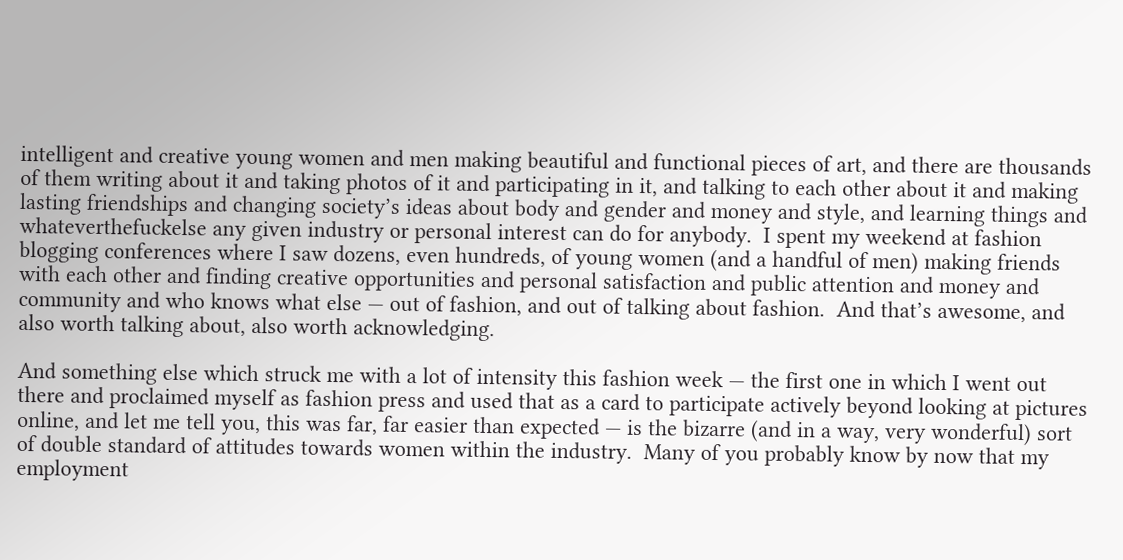intelligent and creative young women and men making beautiful and functional pieces of art, and there are thousands of them writing about it and taking photos of it and participating in it, and talking to each other about it and making lasting friendships and changing society’s ideas about body and gender and money and style, and learning things and whateverthefuckelse any given industry or personal interest can do for anybody.  I spent my weekend at fashion blogging conferences where I saw dozens, even hundreds, of young women (and a handful of men) making friends with each other and finding creative opportunities and personal satisfaction and public attention and money and community and who knows what else — out of fashion, and out of talking about fashion.  And that’s awesome, and also worth talking about, also worth acknowledging.

And something else which struck me with a lot of intensity this fashion week — the first one in which I went out there and proclaimed myself as fashion press and used that as a card to participate actively beyond looking at pictures online, and let me tell you, this was far, far easier than expected — is the bizarre (and in a way, very wonderful) sort of double standard of attitudes towards women within the industry.  Many of you probably know by now that my employment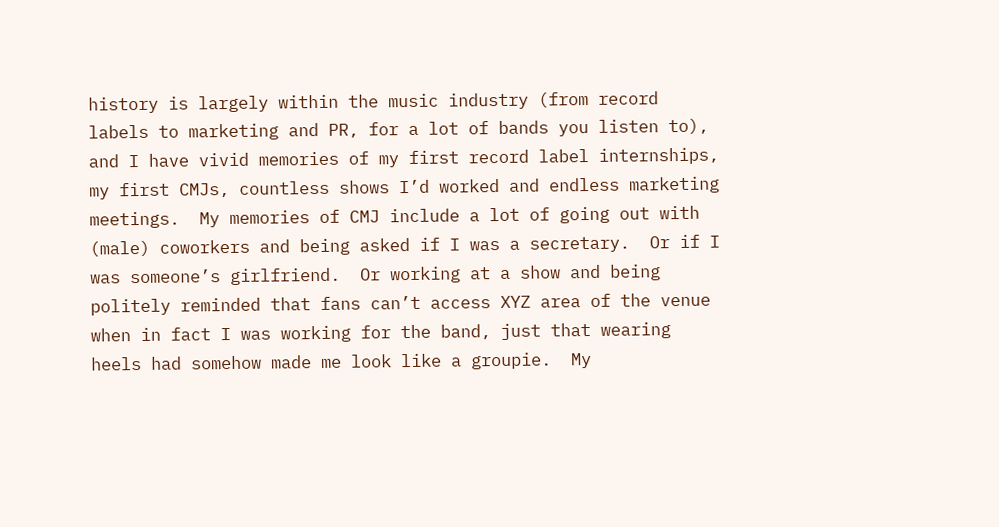history is largely within the music industry (from record labels to marketing and PR, for a lot of bands you listen to), and I have vivid memories of my first record label internships, my first CMJs, countless shows I’d worked and endless marketing meetings.  My memories of CMJ include a lot of going out with (male) coworkers and being asked if I was a secretary.  Or if I was someone’s girlfriend.  Or working at a show and being politely reminded that fans can’t access XYZ area of the venue when in fact I was working for the band, just that wearing heels had somehow made me look like a groupie.  My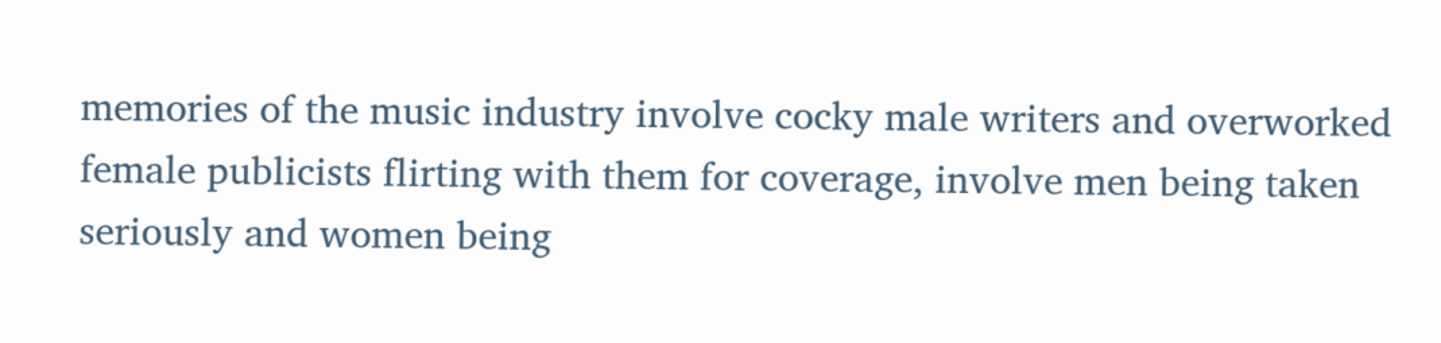memories of the music industry involve cocky male writers and overworked female publicists flirting with them for coverage, involve men being taken seriously and women being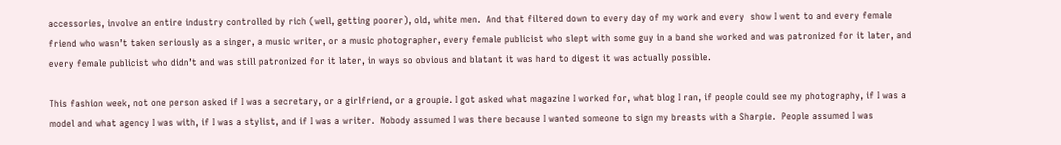accessories, involve an entire industry controlled by rich (well, getting poorer), old, white men.  And that filtered down to every day of my work and every  show I went to and every female friend who wasn’t taken seriously as a singer, a music writer, or a music photographer, every female publicist who slept with some guy in a band she worked and was patronized for it later, and every female publicist who didn’t and was still patronized for it later, in ways so obvious and blatant it was hard to digest it was actually possible.

This fashion week, not one person asked if I was a secretary, or a girlfriend, or a groupie. I got asked what magazine I worked for, what blog I ran, if people could see my photography, if I was a model and what agency I was with, if I was a stylist, and if I was a writer.  Nobody assumed I was there because I wanted someone to sign my breasts with a Sharpie.  People assumed I was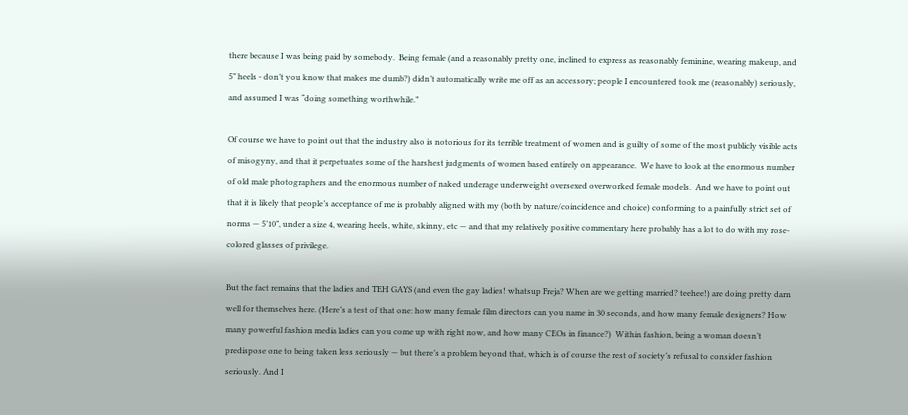there because I was being paid by somebody.  Being female (and a reasonably pretty one, inclined to express as reasonably feminine, wearing makeup, and 5” heels - don’t you know that makes me dumb?) didn’t automatically write me off as an accessory; people I encountered took me (reasonably) seriously, and assumed I was “doing something worthwhile.”

Of course we have to point out that the industry also is notorious for its terrible treatment of women and is guilty of some of the most publicly visible acts of misogyny, and that it perpetuates some of the harshest judgments of women based entirely on appearance.  We have to look at the enormous number of old male photographers and the enormous number of naked underage underweight oversexed overworked female models.  And we have to point out that it is likely that people’s acceptance of me is probably aligned with my (both by nature/coincidence and choice) conforming to a painfully strict set of norms — 5’10”, under a size 4, wearing heels, white, skinny, etc — and that my relatively positive commentary here probably has a lot to do with my rose-colored glasses of privilege.

But the fact remains that the ladies and TEH GAYS (and even the gay ladies! whatsup Freja? When are we getting married? teehee!) are doing pretty darn well for themselves here. (Here’s a test of that one: how many female film directors can you name in 30 seconds, and how many female designers? How many powerful fashion media ladies can you come up with right now, and how many CEOs in finance?)  Within fashion, being a woman doesn’t predispose one to being taken less seriously — but there’s a problem beyond that, which is of course the rest of society’s refusal to consider fashion seriously. And I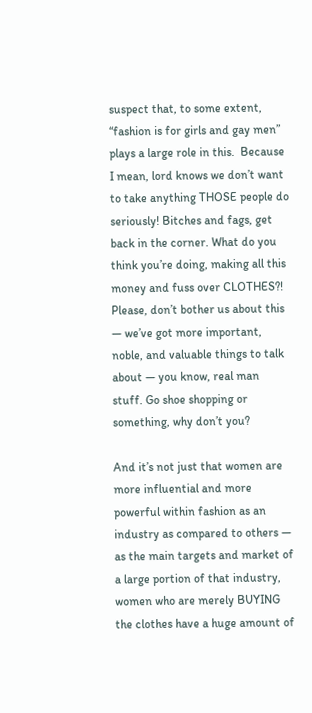suspect that, to some extent, “fashion is for girls and gay men” plays a large role in this.  Because I mean, lord knows we don’t want to take anything THOSE people do seriously! Bitches and fags, get back in the corner. What do you think you’re doing, making all this money and fuss over CLOTHES?! Please, don’t bother us about this — we’ve got more important, noble, and valuable things to talk about — you know, real man stuff. Go shoe shopping or something, why don’t you?

And it’s not just that women are more influential and more powerful within fashion as an industry as compared to others — as the main targets and market of a large portion of that industry, women who are merely BUYING the clothes have a huge amount of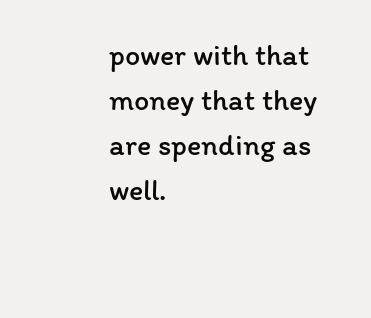power with that money that they are spending as well.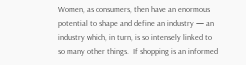Women, as consumers, then have an enormous potential to shape and define an industry — an industry which, in turn, is so intensely linked to so many other things.  If shopping is an informed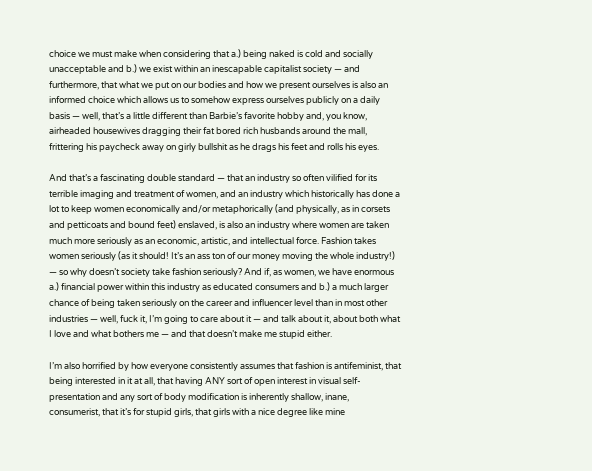choice we must make when considering that a.) being naked is cold and socially unacceptable and b.) we exist within an inescapable capitalist society — and furthermore, that what we put on our bodies and how we present ourselves is also an informed choice which allows us to somehow express ourselves publicly on a daily basis — well, that’s a little different than Barbie’s favorite hobby and, you know, airheaded housewives dragging their fat bored rich husbands around the mall, frittering his paycheck away on girly bullshit as he drags his feet and rolls his eyes.

And that’s a fascinating double standard — that an industry so often vilified for its terrible imaging and treatment of women, and an industry which historically has done a lot to keep women economically and/or metaphorically (and physically, as in corsets and petticoats and bound feet) enslaved, is also an industry where women are taken much more seriously as an economic, artistic, and intellectual force. Fashion takes women seriously (as it should! It’s an ass ton of our money moving the whole industry!) — so why doesn’t society take fashion seriously? And if, as women, we have enormous a.) financial power within this industry as educated consumers and b.) a much larger chance of being taken seriously on the career and influencer level than in most other industries — well, fuck it, I’m going to care about it — and talk about it, about both what I love and what bothers me — and that doesn’t make me stupid either.

I’m also horrified by how everyone consistently assumes that fashion is antifeminist, that being interested in it at all, that having ANY sort of open interest in visual self-presentation and any sort of body modification is inherently shallow, inane, consumerist, that it’s for stupid girls, that girls with a nice degree like mine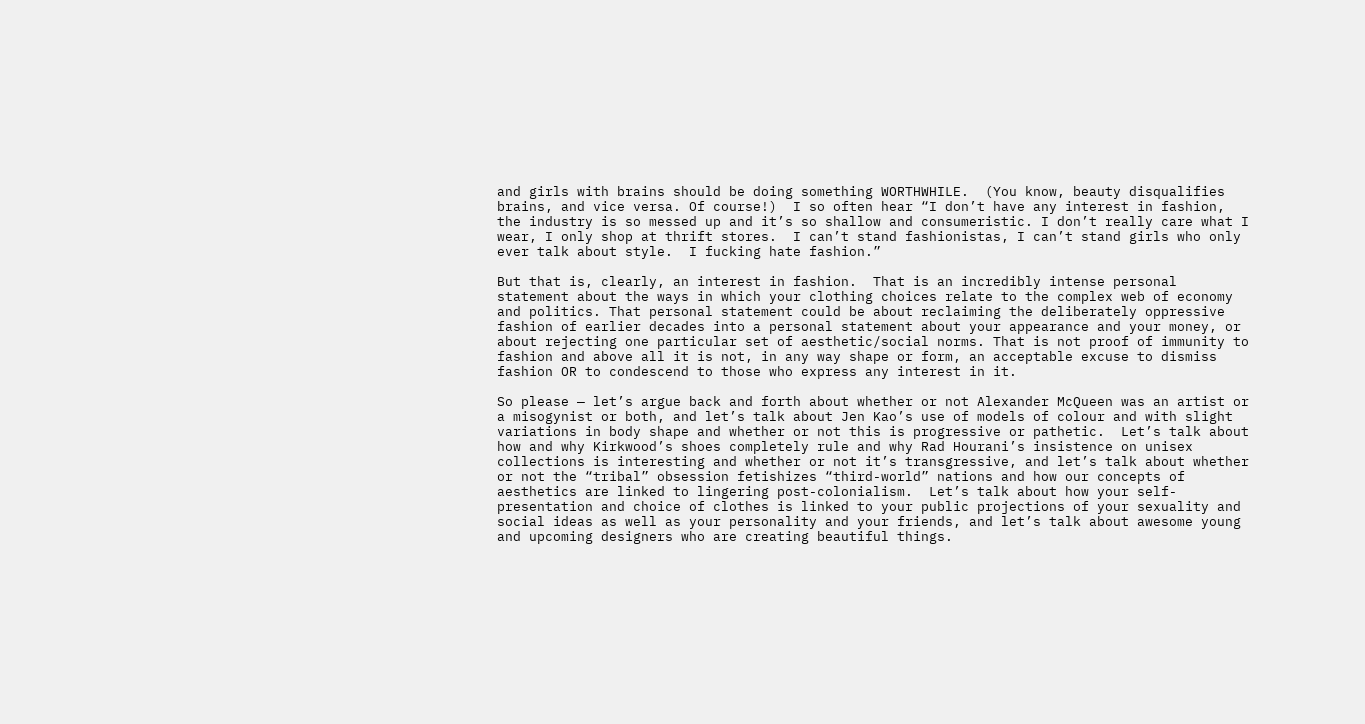and girls with brains should be doing something WORTHWHILE.  (You know, beauty disqualifies brains, and vice versa. Of course!)  I so often hear “I don’t have any interest in fashion, the industry is so messed up and it’s so shallow and consumeristic. I don’t really care what I wear, I only shop at thrift stores.  I can’t stand fashionistas, I can’t stand girls who only ever talk about style.  I fucking hate fashion.”

But that is, clearly, an interest in fashion.  That is an incredibly intense personal statement about the ways in which your clothing choices relate to the complex web of economy and politics. That personal statement could be about reclaiming the deliberately oppressive fashion of earlier decades into a personal statement about your appearance and your money, or about rejecting one particular set of aesthetic/social norms. That is not proof of immunity to fashion and above all it is not, in any way shape or form, an acceptable excuse to dismiss fashion OR to condescend to those who express any interest in it.

So please — let’s argue back and forth about whether or not Alexander McQueen was an artist or a misogynist or both, and let’s talk about Jen Kao’s use of models of colour and with slight variations in body shape and whether or not this is progressive or pathetic.  Let’s talk about how and why Kirkwood’s shoes completely rule and why Rad Hourani’s insistence on unisex collections is interesting and whether or not it’s transgressive, and let’s talk about whether or not the “tribal” obsession fetishizes “third-world” nations and how our concepts of aesthetics are linked to lingering post-colonialism.  Let’s talk about how your self-presentation and choice of clothes is linked to your public projections of your sexuality and social ideas as well as your personality and your friends, and let’s talk about awesome young and upcoming designers who are creating beautiful things.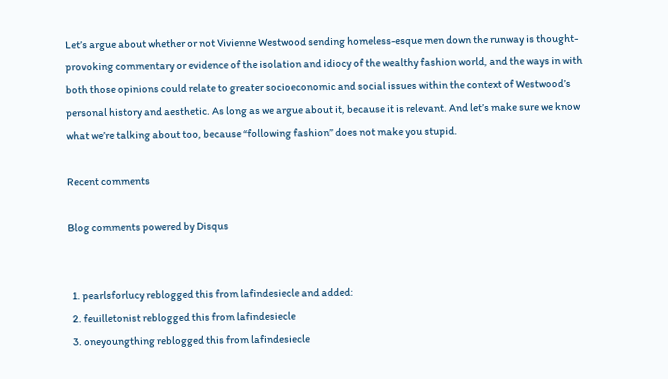Let’s argue about whether or not Vivienne Westwood sending homeless-esque men down the runway is thought-provoking commentary or evidence of the isolation and idiocy of the wealthy fashion world, and the ways in with both those opinions could relate to greater socioeconomic and social issues within the context of Westwood’s personal history and aesthetic. As long as we argue about it, because it is relevant. And let’s make sure we know what we’re talking about too, because “following fashion” does not make you stupid.

Recent comments

Blog comments powered by Disqus


  1. pearlsforlucy reblogged this from lafindesiecle and added:
  2. feuilletonist reblogged this from lafindesiecle
  3. oneyoungthing reblogged this from lafindesiecle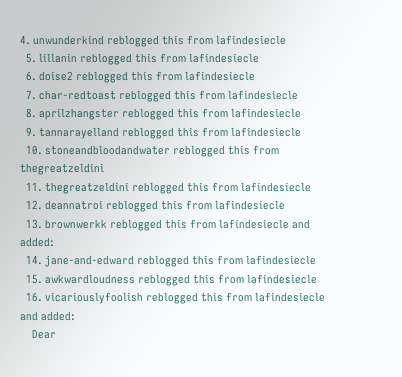4. unwunderkind reblogged this from lafindesiecle
  5. lillanin reblogged this from lafindesiecle
  6. doise2 reblogged this from lafindesiecle
  7. char-redtoast reblogged this from lafindesiecle
  8. aprilzhangster reblogged this from lafindesiecle
  9. tannarayelland reblogged this from lafindesiecle
  10. stoneandbloodandwater reblogged this from thegreatzeldini
  11. thegreatzeldini reblogged this from lafindesiecle
  12. deannatroi reblogged this from lafindesiecle
  13. brownwerkk reblogged this from lafindesiecle and added:
  14. jane-and-edward reblogged this from lafindesiecle
  15. awkwardloudness reblogged this from lafindesiecle
  16. vicariouslyfoolish reblogged this from lafindesiecle and added:
    Dear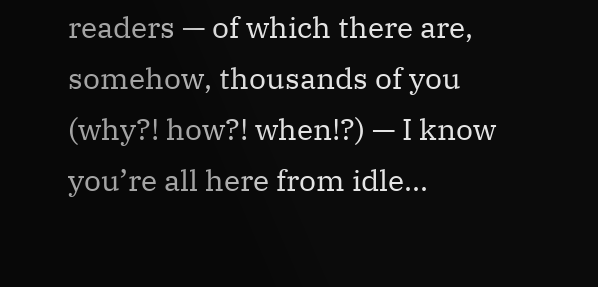readers — of which there are, somehow, thousands of you (why?! how?! when!?) — I know you’re all here from idle...